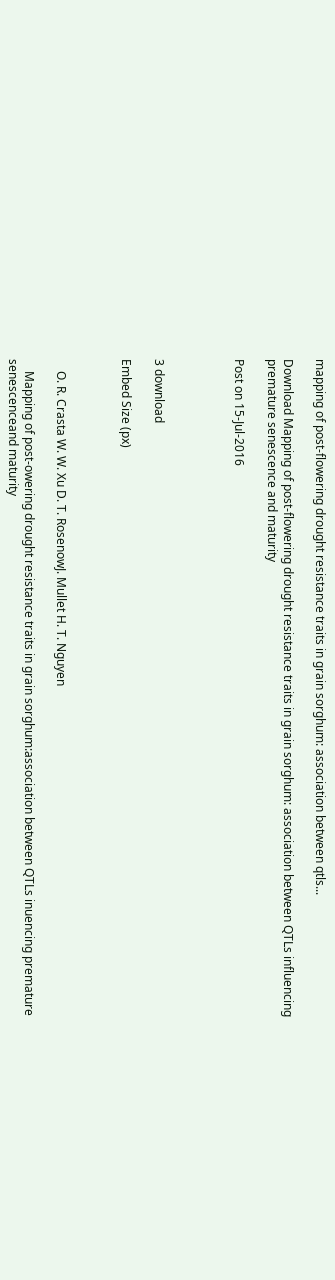mapping of post-flowering drought resistance traits in grain sorghum: association between qtls...

Download Mapping of post-flowering drought resistance traits in grain sorghum: association between QTLs influencing premature senescence and maturity

Post on 15-Jul-2016




3 download

Embed Size (px)



    O. R. Crasta W. W. Xu D. T. RosenowJ. Mullet H. T. Nguyen

    Mapping of post-owering drought resistance traits in grain sorghum:association between QTLs inuencing premature senescenceand maturity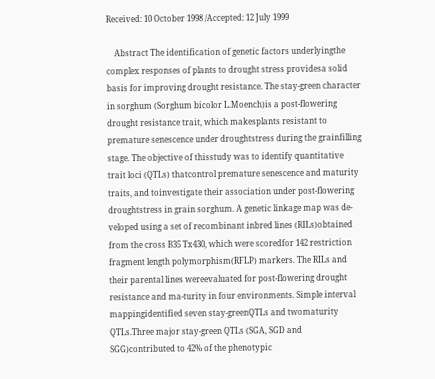Received: 10 October 1998 /Accepted: 12 July 1999

    Abstract The identification of genetic factors underlyingthe complex responses of plants to drought stress providesa solid basis for improving drought resistance. The stay-green character in sorghum (Sorghum bicolor L.Moench)is a post-flowering drought resistance trait, which makesplants resistant to premature senescence under droughtstress during the grainfilling stage. The objective of thisstudy was to identify quantitative trait loci (QTLs) thatcontrol premature senescence and maturity traits, and toinvestigate their association under post-flowering droughtstress in grain sorghum. A genetic linkage map was de-veloped using a set of recombinant inbred lines (RILs)obtained from the cross B35 Tx430, which were scoredfor 142 restriction fragment length polymorphism(RFLP) markers. The RILs and their parental lines wereevaluated for post-flowering drought resistance and ma-turity in four environments. Simple interval mappingidentified seven stay-greenQTLs and twomaturity QTLs.Three major stay-green QTLs (SGA, SGD and SGG)contributed to 42% of the phenotypic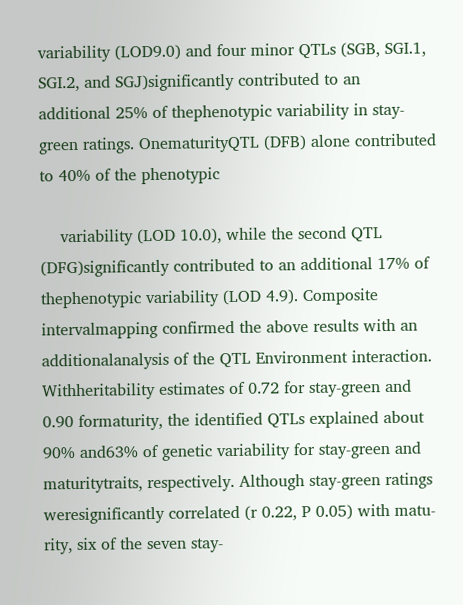variability (LOD9.0) and four minor QTLs (SGB, SGI.1, SGI.2, and SGJ)significantly contributed to an additional 25% of thephenotypic variability in stay-green ratings. OnematurityQTL (DFB) alone contributed to 40% of the phenotypic

    variability (LOD 10.0), while the second QTL (DFG)significantly contributed to an additional 17% of thephenotypic variability (LOD 4.9). Composite intervalmapping confirmed the above results with an additionalanalysis of the QTL Environment interaction. Withheritability estimates of 0.72 for stay-green and 0.90 formaturity, the identified QTLs explained about 90% and63% of genetic variability for stay-green and maturitytraits, respectively. Although stay-green ratings weresignificantly correlated (r 0.22, P 0.05) with matu-rity, six of the seven stay-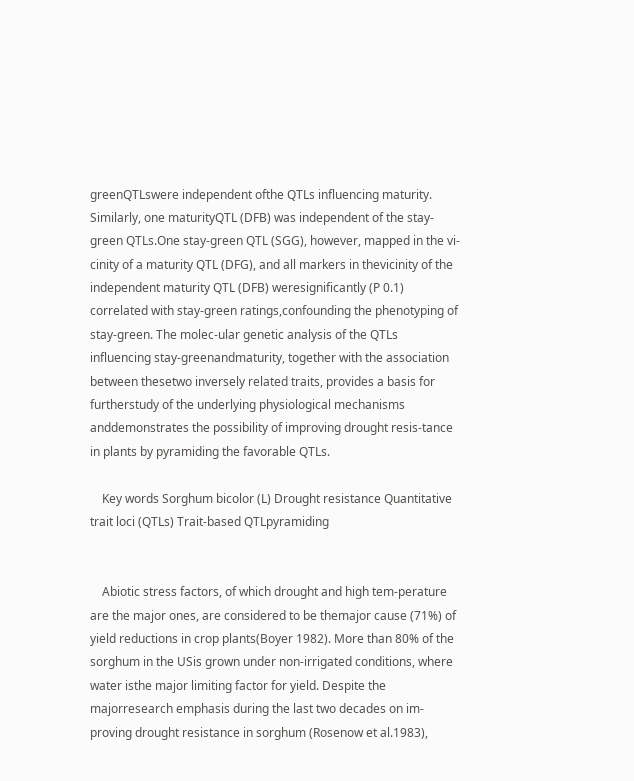greenQTLswere independent ofthe QTLs influencing maturity. Similarly, one maturityQTL (DFB) was independent of the stay-green QTLs.One stay-green QTL (SGG), however, mapped in the vi-cinity of a maturity QTL (DFG), and all markers in thevicinity of the independent maturity QTL (DFB) weresignificantly (P 0.1) correlated with stay-green ratings,confounding the phenotyping of stay-green. The molec-ular genetic analysis of the QTLs influencing stay-greenandmaturity, together with the association between thesetwo inversely related traits, provides a basis for furtherstudy of the underlying physiological mechanisms anddemonstrates the possibility of improving drought resis-tance in plants by pyramiding the favorable QTLs.

    Key words Sorghum bicolor (L) Drought resistance Quantitative trait loci (QTLs) Trait-based QTLpyramiding


    Abiotic stress factors, of which drought and high tem-perature are the major ones, are considered to be themajor cause (71%) of yield reductions in crop plants(Boyer 1982). More than 80% of the sorghum in the USis grown under non-irrigated conditions, where water isthe major limiting factor for yield. Despite the majorresearch emphasis during the last two decades on im-proving drought resistance in sorghum (Rosenow et al.1983),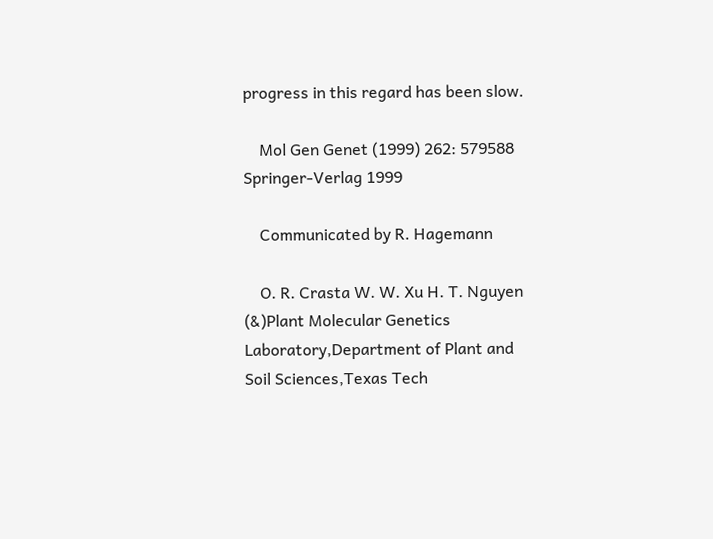progress in this regard has been slow.

    Mol Gen Genet (1999) 262: 579588 Springer-Verlag 1999

    Communicated by R. Hagemann

    O. R. Crasta W. W. Xu H. T. Nguyen (&)Plant Molecular Genetics Laboratory,Department of Plant and Soil Sciences,Texas Tech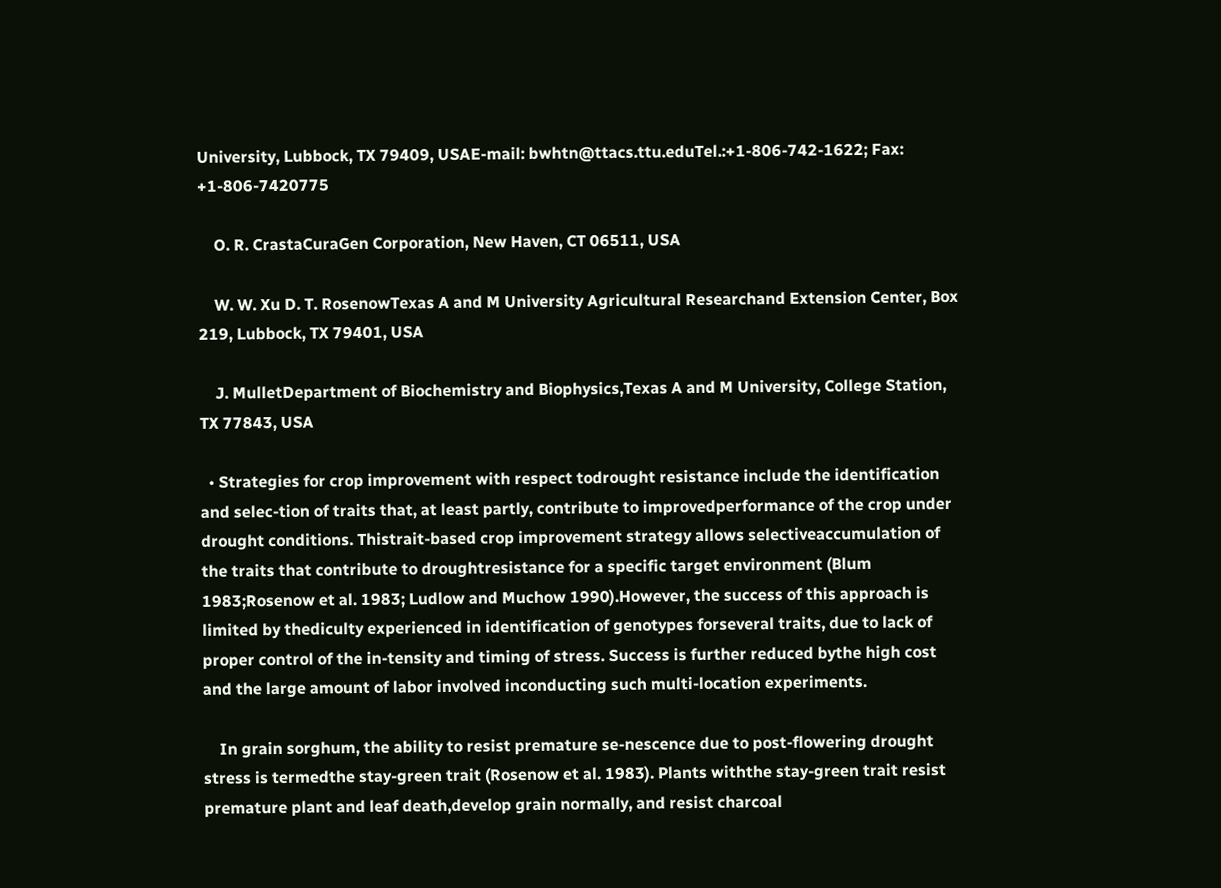University, Lubbock, TX 79409, USAE-mail: bwhtn@ttacs.ttu.eduTel.:+1-806-742-1622; Fax: +1-806-7420775

    O. R. CrastaCuraGen Corporation, New Haven, CT 06511, USA

    W. W. Xu D. T. RosenowTexas A and M University Agricultural Researchand Extension Center, Box 219, Lubbock, TX 79401, USA

    J. MulletDepartment of Biochemistry and Biophysics,Texas A and M University, College Station, TX 77843, USA

  • Strategies for crop improvement with respect todrought resistance include the identification and selec-tion of traits that, at least partly, contribute to improvedperformance of the crop under drought conditions. Thistrait-based crop improvement strategy allows selectiveaccumulation of the traits that contribute to droughtresistance for a specific target environment (Blum 1983;Rosenow et al. 1983; Ludlow and Muchow 1990).However, the success of this approach is limited by thediculty experienced in identification of genotypes forseveral traits, due to lack of proper control of the in-tensity and timing of stress. Success is further reduced bythe high cost and the large amount of labor involved inconducting such multi-location experiments.

    In grain sorghum, the ability to resist premature se-nescence due to post-flowering drought stress is termedthe stay-green trait (Rosenow et al. 1983). Plants withthe stay-green trait resist premature plant and leaf death,develop grain normally, and resist charcoal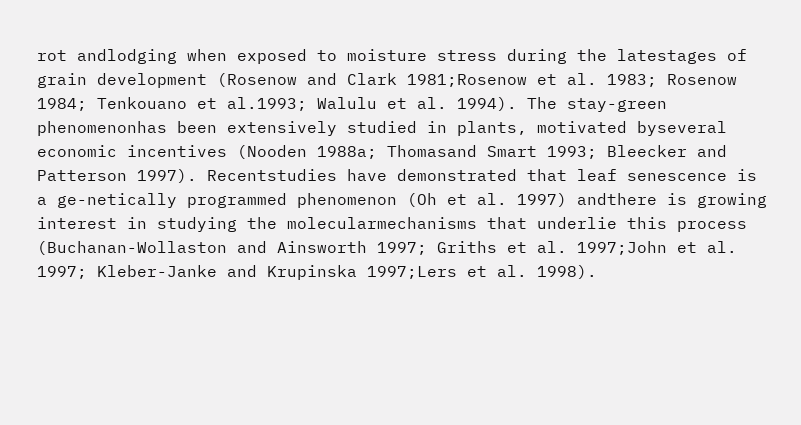rot andlodging when exposed to moisture stress during the latestages of grain development (Rosenow and Clark 1981;Rosenow et al. 1983; Rosenow 1984; Tenkouano et al.1993; Walulu et al. 1994). The stay-green phenomenonhas been extensively studied in plants, motivated byseveral economic incentives (Nooden 1988a; Thomasand Smart 1993; Bleecker and Patterson 1997). Recentstudies have demonstrated that leaf senescence is a ge-netically programmed phenomenon (Oh et al. 1997) andthere is growing interest in studying the molecularmechanisms that underlie this process (Buchanan-Wollaston and Ainsworth 1997; Griths et al. 1997;John et al. 1997; Kleber-Janke and Krupinska 1997;Lers et al. 1998).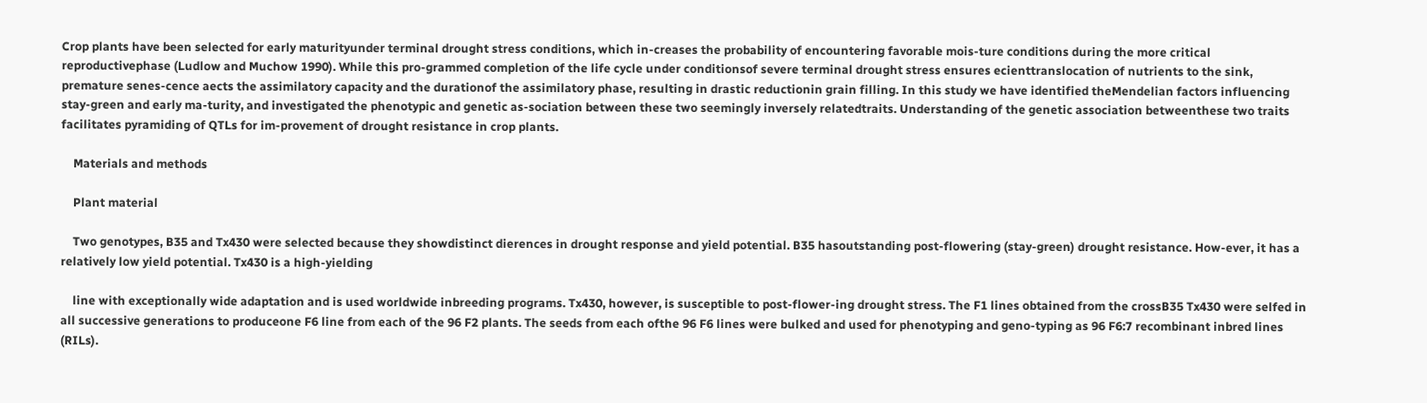Crop plants have been selected for early maturityunder terminal drought stress conditions, which in-creases the probability of encountering favorable mois-ture conditions during the more critical reproductivephase (Ludlow and Muchow 1990). While this pro-grammed completion of the life cycle under conditionsof severe terminal drought stress ensures ecienttranslocation of nutrients to the sink, premature senes-cence aects the assimilatory capacity and the durationof the assimilatory phase, resulting in drastic reductionin grain filling. In this study we have identified theMendelian factors influencing stay-green and early ma-turity, and investigated the phenotypic and genetic as-sociation between these two seemingly inversely relatedtraits. Understanding of the genetic association betweenthese two traits facilitates pyramiding of QTLs for im-provement of drought resistance in crop plants.

    Materials and methods

    Plant material

    Two genotypes, B35 and Tx430 were selected because they showdistinct dierences in drought response and yield potential. B35 hasoutstanding post-flowering (stay-green) drought resistance. How-ever, it has a relatively low yield potential. Tx430 is a high-yielding

    line with exceptionally wide adaptation and is used worldwide inbreeding programs. Tx430, however, is susceptible to post-flower-ing drought stress. The F1 lines obtained from the crossB35 Tx430 were selfed in all successive generations to produceone F6 line from each of the 96 F2 plants. The seeds from each ofthe 96 F6 lines were bulked and used for phenotyping and geno-typing as 96 F6:7 recombinant inbred lines (RILs).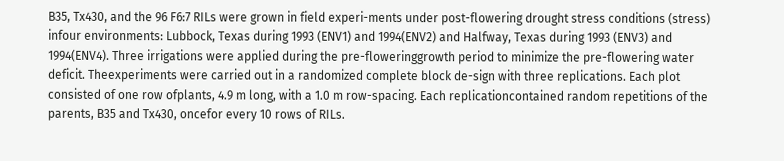B35, Tx430, and the 96 F6:7 RILs were grown in field experi-ments under post-flowering drought stress conditions (stress) infour environments: Lubbock, Texas during 1993 (ENV1) and 1994(ENV2) and Halfway, Texas during 1993 (ENV3) and 1994(ENV4). Three irrigations were applied during the pre-floweringgrowth period to minimize the pre-flowering water deficit. Theexperiments were carried out in a randomized complete block de-sign with three replications. Each plot consisted of one row ofplants, 4.9 m long, with a 1.0 m row-spacing. Each replicationcontained random repetitions of the parents, B35 and Tx430, oncefor every 10 rows of RILs.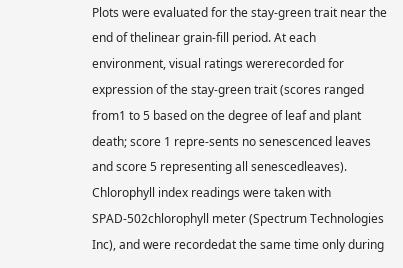Plots were evaluated for the stay-green trait near the end of thelinear grain-fill period. At each environment, visual ratings wererecorded for expression of the stay-green trait (scores ranged from1 to 5 based on the degree of leaf and plant death; score 1 repre-sents no senescenced leaves and score 5 representing all senescedleaves). Chlorophyll index readings were taken with SPAD-502chlorophyll meter (Spectrum Technologies Inc), and were recordedat the same time only during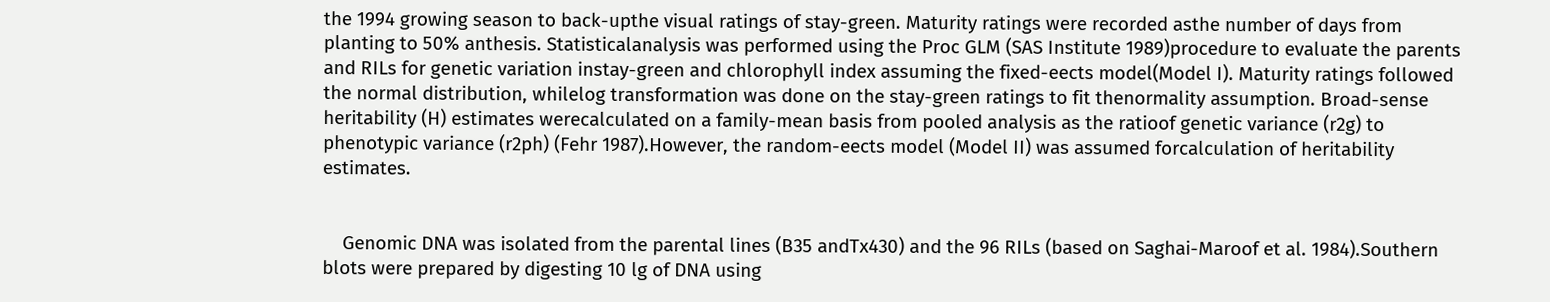the 1994 growing season to back-upthe visual ratings of stay-green. Maturity ratings were recorded asthe number of days from planting to 50% anthesis. Statisticalanalysis was performed using the Proc GLM (SAS Institute 1989)procedure to evaluate the parents and RILs for genetic variation instay-green and chlorophyll index assuming the fixed-eects model(Model I). Maturity ratings followed the normal distribution, whilelog transformation was done on the stay-green ratings to fit thenormality assumption. Broad-sense heritability (H) estimates werecalculated on a family-mean basis from pooled analysis as the ratioof genetic variance (r2g) to phenotypic variance (r2ph) (Fehr 1987).However, the random-eects model (Model II) was assumed forcalculation of heritability estimates.


    Genomic DNA was isolated from the parental lines (B35 andTx430) and the 96 RILs (based on Saghai-Maroof et al. 1984).Southern blots were prepared by digesting 10 lg of DNA using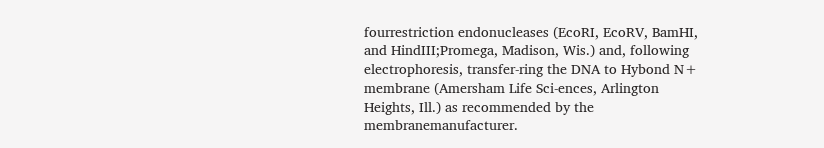fourrestriction endonucleases (EcoRI, EcoRV, BamHI, and HindIII;Promega, Madison, Wis.) and, following electrophoresis, transfer-ring the DNA to Hybond N+ membrane (Amersham Life Sci-ences, Arlington Heights, Ill.) as recommended by the membranemanufacturer.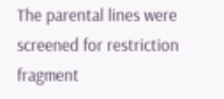The parental lines were screened for restriction fragment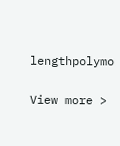lengthpolymo


View more >